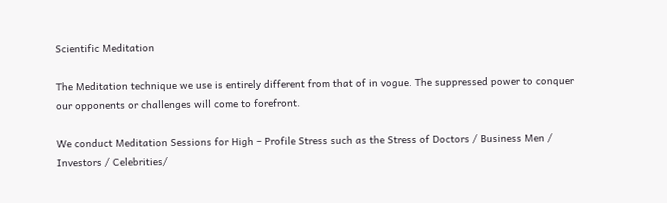Scientific Meditation

The Meditation technique we use is entirely different from that of in vogue. The suppressed power to conquer our opponents or challenges will come to forefront.

We conduct Meditation Sessions for High – Profile Stress such as the Stress of Doctors / Business Men / Investors / Celebrities/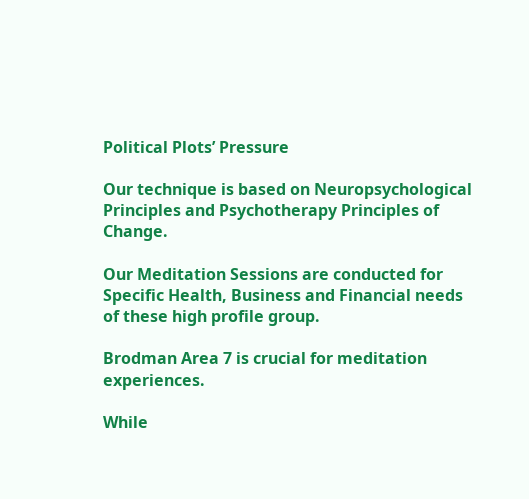Political Plots’ Pressure

Our technique is based on Neuropsychological Principles and Psychotherapy Principles of Change.

Our Meditation Sessions are conducted for Specific Health, Business and Financial needs of these high profile group.

Brodman Area 7 is crucial for meditation experiences.

While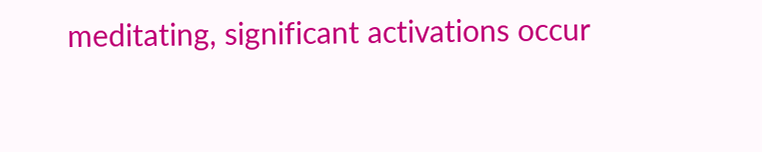meditating, significant activations occur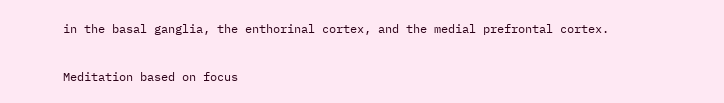in the basal ganglia, the enthorinal cortex, and the medial prefrontal cortex.

Meditation based on focus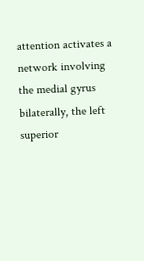attention activates a network involving the medial gyrus bilaterally, the left superior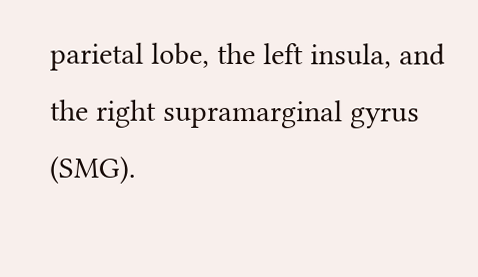parietal lobe, the left insula, and the right supramarginal gyrus (SMG).